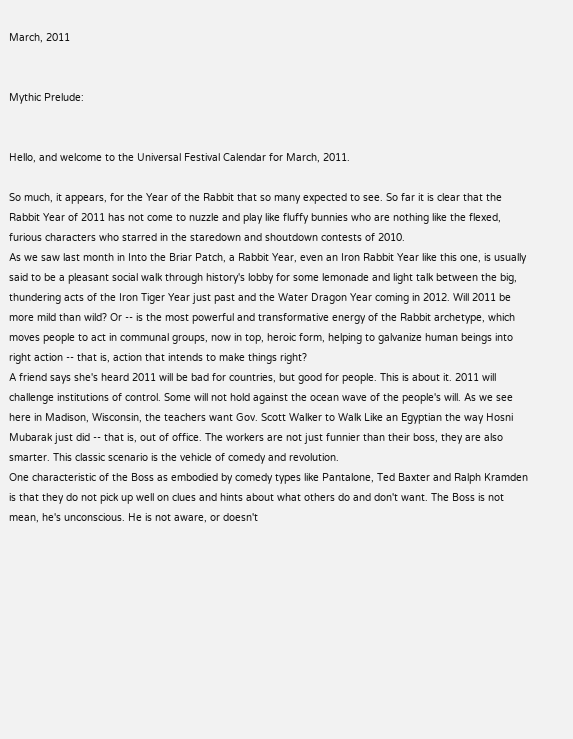March, 2011


Mythic Prelude:


Hello, and welcome to the Universal Festival Calendar for March, 2011.

So much, it appears, for the Year of the Rabbit that so many expected to see. So far it is clear that the Rabbit Year of 2011 has not come to nuzzle and play like fluffy bunnies who are nothing like the flexed, furious characters who starred in the staredown and shoutdown contests of 2010.
As we saw last month in Into the Briar Patch, a Rabbit Year, even an Iron Rabbit Year like this one, is usually said to be a pleasant social walk through history's lobby for some lemonade and light talk between the big, thundering acts of the Iron Tiger Year just past and the Water Dragon Year coming in 2012. Will 2011 be more mild than wild? Or -- is the most powerful and transformative energy of the Rabbit archetype, which moves people to act in communal groups, now in top, heroic form, helping to galvanize human beings into right action -- that is, action that intends to make things right?
A friend says she's heard 2011 will be bad for countries, but good for people. This is about it. 2011 will challenge institutions of control. Some will not hold against the ocean wave of the people's will. As we see here in Madison, Wisconsin, the teachers want Gov. Scott Walker to Walk Like an Egyptian the way Hosni Mubarak just did -- that is, out of office. The workers are not just funnier than their boss, they are also smarter. This classic scenario is the vehicle of comedy and revolution.
One characteristic of the Boss as embodied by comedy types like Pantalone, Ted Baxter and Ralph Kramden is that they do not pick up well on clues and hints about what others do and don't want. The Boss is not mean, he's unconscious. He is not aware, or doesn't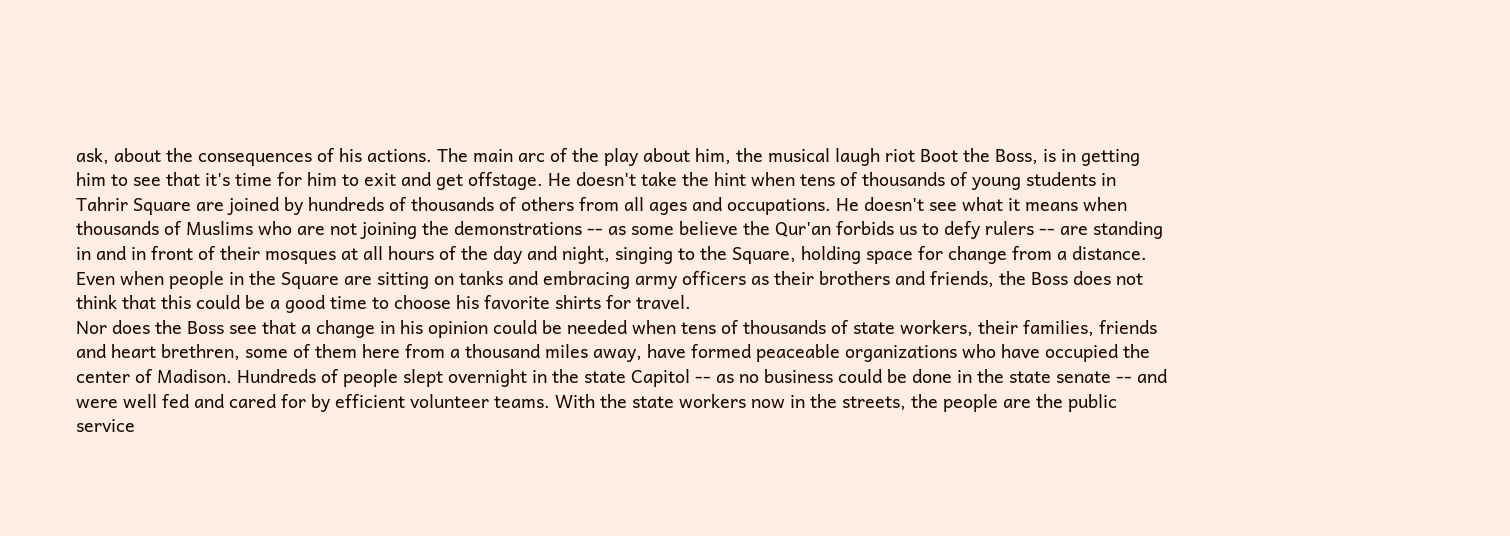ask, about the consequences of his actions. The main arc of the play about him, the musical laugh riot Boot the Boss, is in getting him to see that it's time for him to exit and get offstage. He doesn't take the hint when tens of thousands of young students in Tahrir Square are joined by hundreds of thousands of others from all ages and occupations. He doesn't see what it means when thousands of Muslims who are not joining the demonstrations -- as some believe the Qur'an forbids us to defy rulers -- are standing in and in front of their mosques at all hours of the day and night, singing to the Square, holding space for change from a distance. Even when people in the Square are sitting on tanks and embracing army officers as their brothers and friends, the Boss does not think that this could be a good time to choose his favorite shirts for travel.
Nor does the Boss see that a change in his opinion could be needed when tens of thousands of state workers, their families, friends and heart brethren, some of them here from a thousand miles away, have formed peaceable organizations who have occupied the center of Madison. Hundreds of people slept overnight in the state Capitol -- as no business could be done in the state senate -- and were well fed and cared for by efficient volunteer teams. With the state workers now in the streets, the people are the public service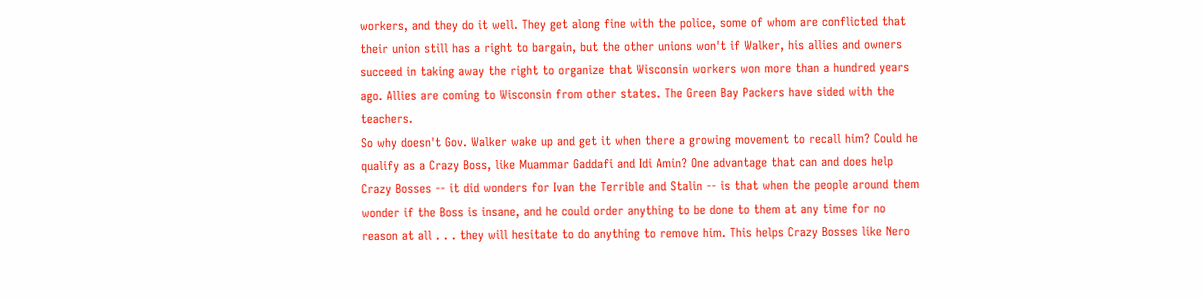workers, and they do it well. They get along fine with the police, some of whom are conflicted that their union still has a right to bargain, but the other unions won't if Walker, his allies and owners succeed in taking away the right to organize that Wisconsin workers won more than a hundred years ago. Allies are coming to Wisconsin from other states. The Green Bay Packers have sided with the teachers.
So why doesn't Gov. Walker wake up and get it when there a growing movement to recall him? Could he qualify as a Crazy Boss, like Muammar Gaddafi and Idi Amin? One advantage that can and does help Crazy Bosses -- it did wonders for Ivan the Terrible and Stalin -- is that when the people around them wonder if the Boss is insane, and he could order anything to be done to them at any time for no reason at all . . . they will hesitate to do anything to remove him. This helps Crazy Bosses like Nero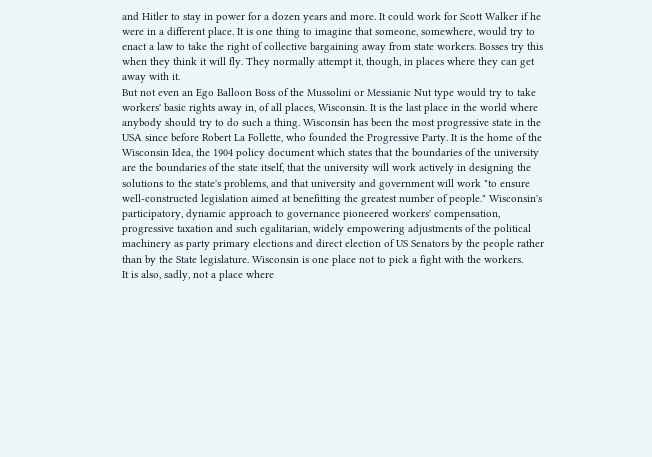and Hitler to stay in power for a dozen years and more. It could work for Scott Walker if he were in a different place. It is one thing to imagine that someone, somewhere, would try to enact a law to take the right of collective bargaining away from state workers. Bosses try this when they think it will fly. They normally attempt it, though, in places where they can get away with it.
But not even an Ego Balloon Boss of the Mussolini or Messianic Nut type would try to take workers' basic rights away in, of all places, Wisconsin. It is the last place in the world where anybody should try to do such a thing. Wisconsin has been the most progressive state in the USA since before Robert La Follette, who founded the Progressive Party. It is the home of the Wisconsin Idea, the 1904 policy document which states that the boundaries of the university are the boundaries of the state itself, that the university will work actively in designing the solutions to the state's problems, and that university and government will work "to ensure well-constructed legislation aimed at benefitting the greatest number of people." Wisconsin's participatory, dynamic approach to governance pioneered workers' compensation, progressive taxation and such egalitarian, widely empowering adjustments of the political machinery as party primary elections and direct election of US Senators by the people rather than by the State legislature. Wisconsin is one place not to pick a fight with the workers.
It is also, sadly, not a place where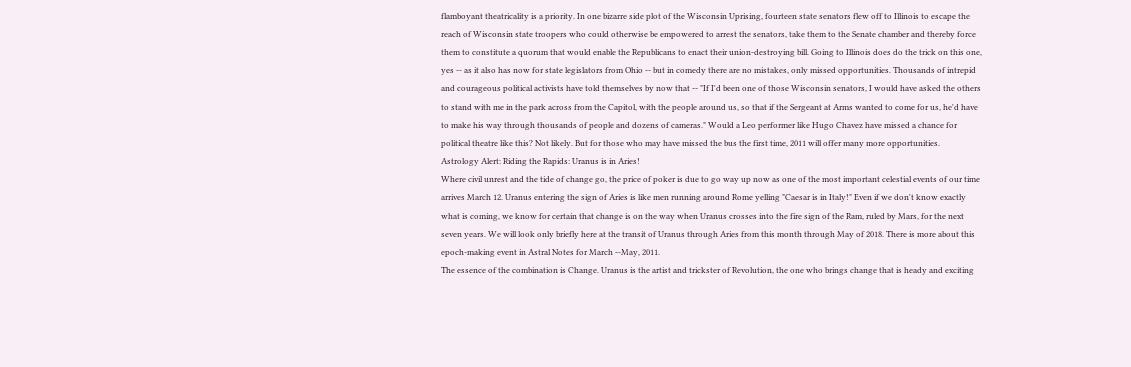flamboyant theatricality is a priority. In one bizarre side plot of the Wisconsin Uprising, fourteen state senators flew off to Illinois to escape the reach of Wisconsin state troopers who could otherwise be empowered to arrest the senators, take them to the Senate chamber and thereby force them to constitute a quorum that would enable the Republicans to enact their union-destroying bill. Going to Illinois does do the trick on this one, yes -- as it also has now for state legislators from Ohio -- but in comedy there are no mistakes, only missed opportunities. Thousands of intrepid and courageous political activists have told themselves by now that -- "If I'd been one of those Wisconsin senators, I would have asked the others to stand with me in the park across from the Capitol, with the people around us, so that if the Sergeant at Arms wanted to come for us, he'd have to make his way through thousands of people and dozens of cameras." Would a Leo performer like Hugo Chavez have missed a chance for political theatre like this? Not likely. But for those who may have missed the bus the first time, 2011 will offer many more opportunities.
Astrology Alert: Riding the Rapids: Uranus is in Aries!
Where civil unrest and the tide of change go, the price of poker is due to go way up now as one of the most important celestial events of our time arrives March 12. Uranus entering the sign of Aries is like men running around Rome yelling "Caesar is in Italy!" Even if we don't know exactly what is coming, we know for certain that change is on the way when Uranus crosses into the fire sign of the Ram, ruled by Mars, for the next seven years. We will look only briefly here at the transit of Uranus through Aries from this month through May of 2018. There is more about this epoch-making event in Astral Notes for March --May, 2011.
The essence of the combination is Change. Uranus is the artist and trickster of Revolution, the one who brings change that is heady and exciting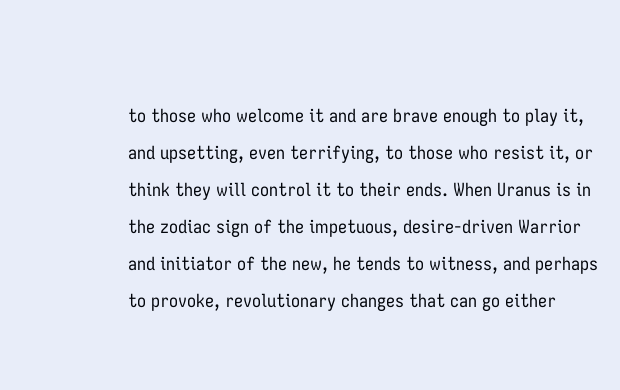to those who welcome it and are brave enough to play it, and upsetting, even terrifying, to those who resist it, or think they will control it to their ends. When Uranus is in the zodiac sign of the impetuous, desire-driven Warrior and initiator of the new, he tends to witness, and perhaps to provoke, revolutionary changes that can go either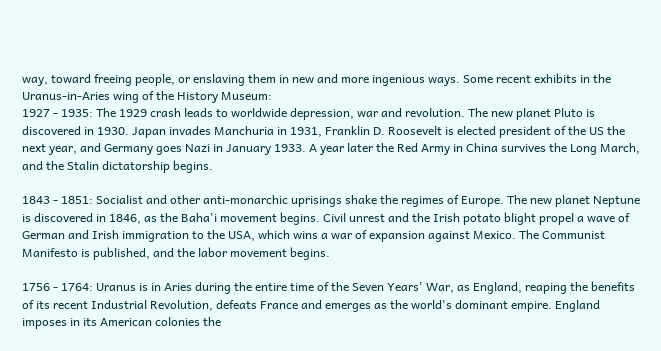way, toward freeing people, or enslaving them in new and more ingenious ways. Some recent exhibits in the Uranus-in-Aries wing of the History Museum:
1927 - 1935: The 1929 crash leads to worldwide depression, war and revolution. The new planet Pluto is discovered in 1930. Japan invades Manchuria in 1931, Franklin D. Roosevelt is elected president of the US the next year, and Germany goes Nazi in January 1933. A year later the Red Army in China survives the Long March, and the Stalin dictatorship begins.

1843 - 1851: Socialist and other anti-monarchic uprisings shake the regimes of Europe. The new planet Neptune is discovered in 1846, as the Baha'i movement begins. Civil unrest and the Irish potato blight propel a wave of German and Irish immigration to the USA, which wins a war of expansion against Mexico. The Communist Manifesto is published, and the labor movement begins.

1756 - 1764: Uranus is in Aries during the entire time of the Seven Years' War, as England, reaping the benefits of its recent Industrial Revolution, defeats France and emerges as the world's dominant empire. England imposes in its American colonies the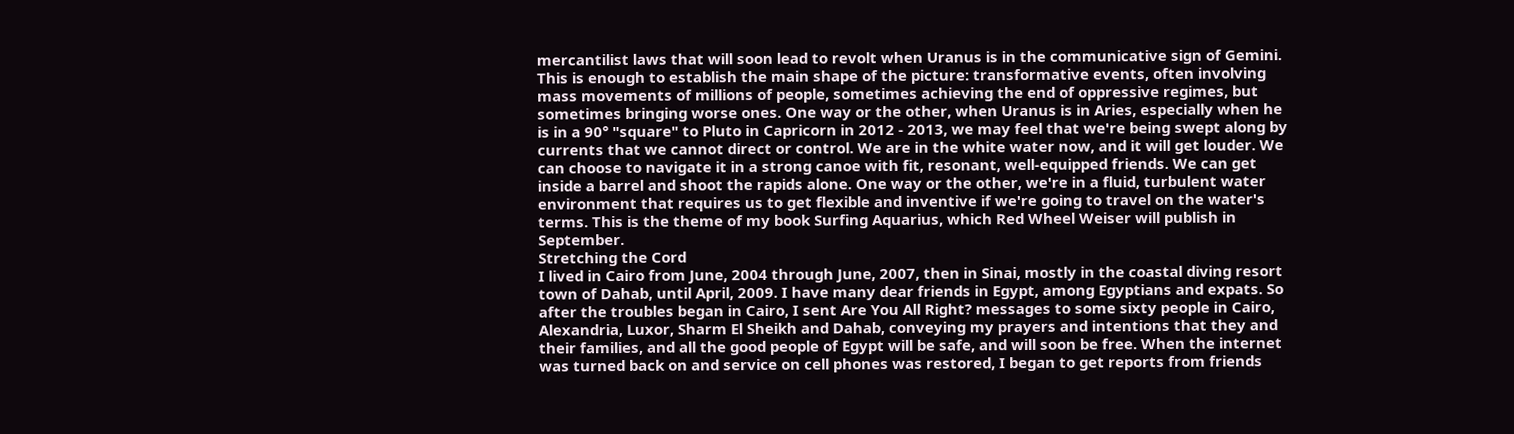mercantilist laws that will soon lead to revolt when Uranus is in the communicative sign of Gemini.
This is enough to establish the main shape of the picture: transformative events, often involving mass movements of millions of people, sometimes achieving the end of oppressive regimes, but sometimes bringing worse ones. One way or the other, when Uranus is in Aries, especially when he is in a 90° "square" to Pluto in Capricorn in 2012 - 2013, we may feel that we're being swept along by currents that we cannot direct or control. We are in the white water now, and it will get louder. We can choose to navigate it in a strong canoe with fit, resonant, well-equipped friends. We can get inside a barrel and shoot the rapids alone. One way or the other, we're in a fluid, turbulent water environment that requires us to get flexible and inventive if we're going to travel on the water's terms. This is the theme of my book Surfing Aquarius, which Red Wheel Weiser will publish in September.
Stretching the Cord
I lived in Cairo from June, 2004 through June, 2007, then in Sinai, mostly in the coastal diving resort town of Dahab, until April, 2009. I have many dear friends in Egypt, among Egyptians and expats. So after the troubles began in Cairo, I sent Are You All Right? messages to some sixty people in Cairo, Alexandria, Luxor, Sharm El Sheikh and Dahab, conveying my prayers and intentions that they and their families, and all the good people of Egypt will be safe, and will soon be free. When the internet was turned back on and service on cell phones was restored, I began to get reports from friends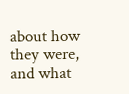about how they were, and what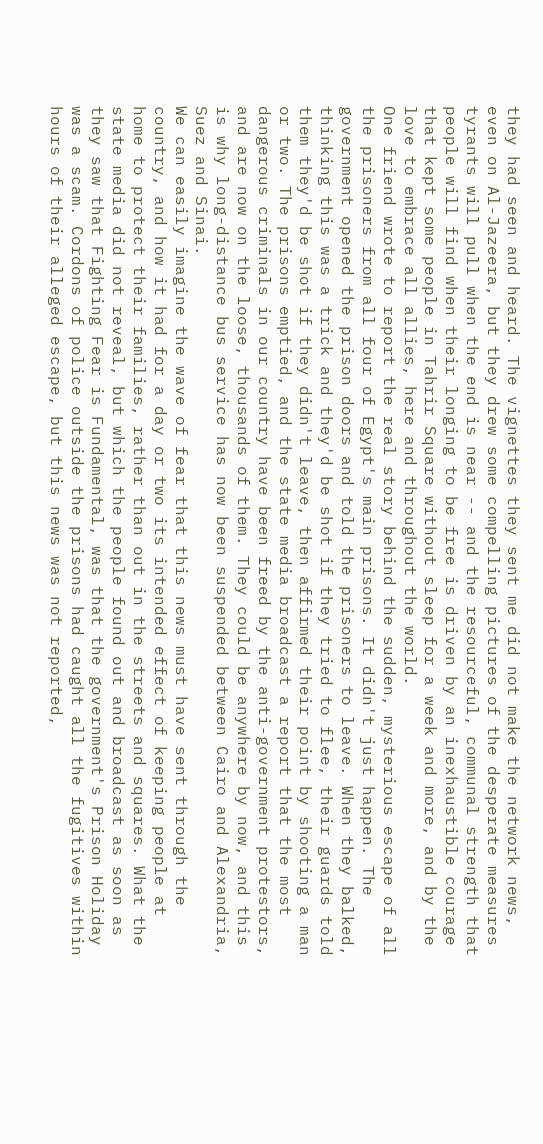they had seen and heard. The vignettes they sent me did not make the network news, even on Al-Jazeera, but they drew some compelling pictures of the desperate measures tyrants will pull when the end is near -- and the resourceful, communal strength that people will find when their longing to be free is driven by an inexhaustible courage that kept some people in Tahrir Square without sleep for a week and more, and by the love to embrace all allies, here and throughout the world.
One friend wrote to report the real story behind the sudden, mysterious escape of all the prisoners from all four of Egypt's main prisons. It didn't just happen. The government opened the prison doors and told the prisoners to leave. When they balked, thinking this was a trick and they'd be shot if they tried to flee, their guards told them they'd be shot if they didn't leave, then affirmed their point by shooting a man or two. The prisons emptied, and the state media broadcast a report that the most dangerous criminals in our country have been freed by the anti-government protestors, and are now on the loose, thousands of them. They could be anywhere by now, and this is why long-distance bus service has now been suspended between Cairo and Alexandria, Suez and Sinai.
We can easily imagine the wave of fear that this news must have sent through the country, and how it had for a day or two its intended effect of keeping people at home to protect their families, rather than out in the streets and squares. What the state media did not reveal, but which the people found out and broadcast as soon as they saw that Fighting Fear is Fundamental, was that the government's Prison Holiday was a scam. Cordons of police outside the prisons had caught all the fugitives within hours of their alleged escape, but this news was not reported,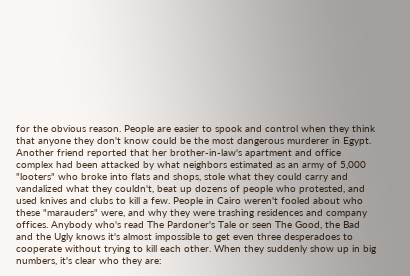for the obvious reason. People are easier to spook and control when they think that anyone they don't know could be the most dangerous murderer in Egypt.
Another friend reported that her brother-in-law's apartment and office complex had been attacked by what neighbors estimated as an army of 5,000 "looters" who broke into flats and shops, stole what they could carry and vandalized what they couldn't, beat up dozens of people who protested, and used knives and clubs to kill a few. People in Cairo weren't fooled about who these "marauders" were, and why they were trashing residences and company offices. Anybody who's read The Pardoner's Tale or seen The Good, the Bad and the Ugly knows it's almost impossible to get even three desperadoes to cooperate without trying to kill each other. When they suddenly show up in big numbers, it's clear who they are: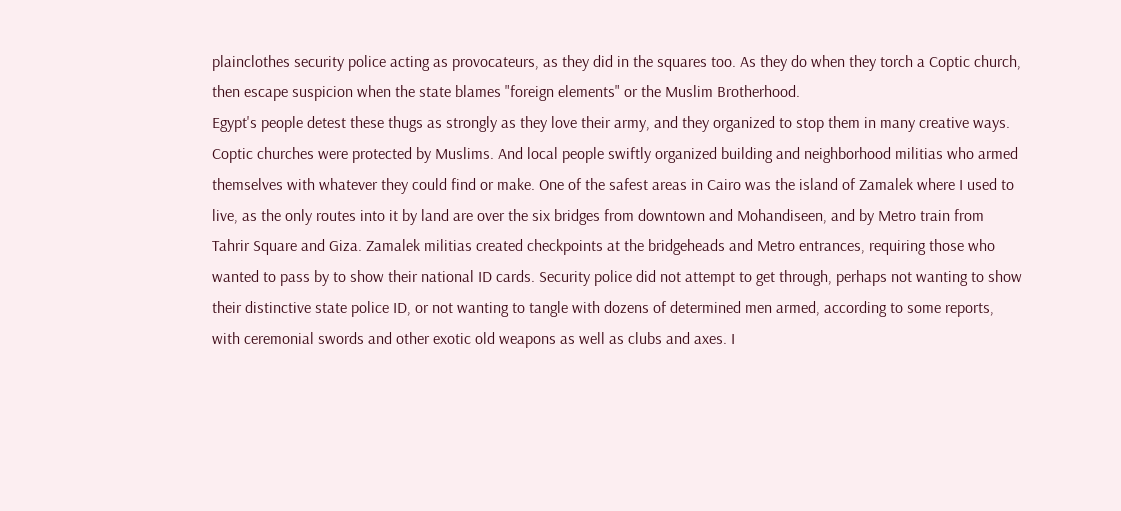plainclothes security police acting as provocateurs, as they did in the squares too. As they do when they torch a Coptic church, then escape suspicion when the state blames "foreign elements" or the Muslim Brotherhood.
Egypt's people detest these thugs as strongly as they love their army, and they organized to stop them in many creative ways. Coptic churches were protected by Muslims. And local people swiftly organized building and neighborhood militias who armed themselves with whatever they could find or make. One of the safest areas in Cairo was the island of Zamalek where I used to live, as the only routes into it by land are over the six bridges from downtown and Mohandiseen, and by Metro train from Tahrir Square and Giza. Zamalek militias created checkpoints at the bridgeheads and Metro entrances, requiring those who wanted to pass by to show their national ID cards. Security police did not attempt to get through, perhaps not wanting to show their distinctive state police ID, or not wanting to tangle with dozens of determined men armed, according to some reports, with ceremonial swords and other exotic old weapons as well as clubs and axes. I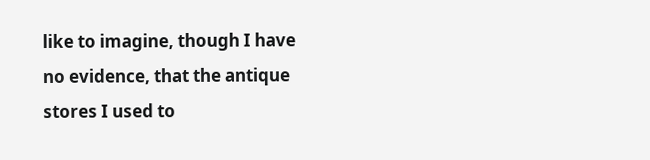like to imagine, though I have no evidence, that the antique stores I used to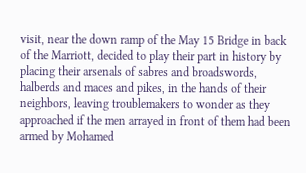visit, near the down ramp of the May 15 Bridge in back of the Marriott, decided to play their part in history by placing their arsenals of sabres and broadswords, halberds and maces and pikes, in the hands of their neighbors, leaving troublemakers to wonder as they approached if the men arrayed in front of them had been armed by Mohamed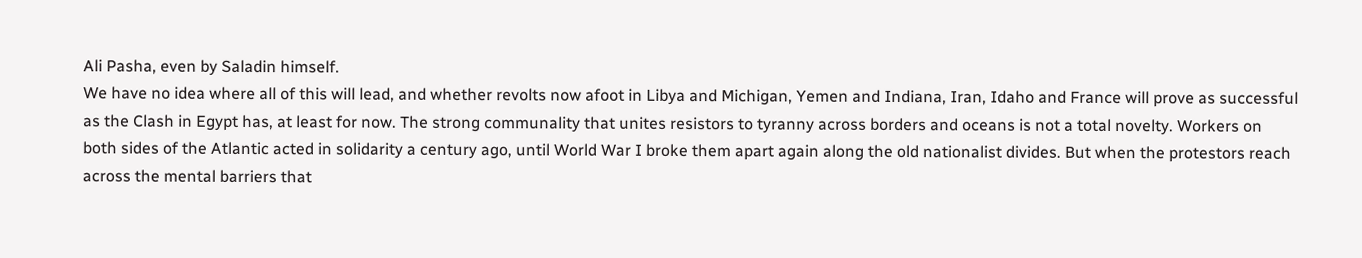Ali Pasha, even by Saladin himself.
We have no idea where all of this will lead, and whether revolts now afoot in Libya and Michigan, Yemen and Indiana, Iran, Idaho and France will prove as successful as the Clash in Egypt has, at least for now. The strong communality that unites resistors to tyranny across borders and oceans is not a total novelty. Workers on both sides of the Atlantic acted in solidarity a century ago, until World War I broke them apart again along the old nationalist divides. But when the protestors reach across the mental barriers that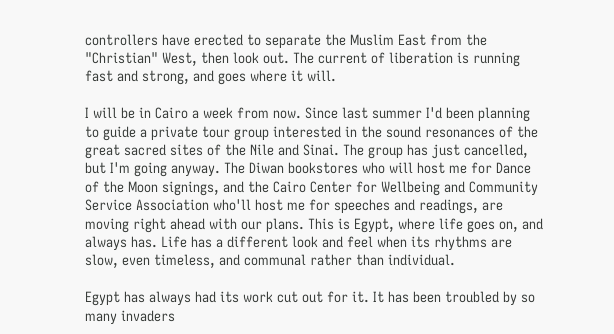controllers have erected to separate the Muslim East from the "Christian" West, then look out. The current of liberation is running fast and strong, and goes where it will.

I will be in Cairo a week from now. Since last summer I'd been planning to guide a private tour group interested in the sound resonances of the great sacred sites of the Nile and Sinai. The group has just cancelled, but I'm going anyway. The Diwan bookstores who will host me for Dance of the Moon signings, and the Cairo Center for Wellbeing and Community Service Association who'll host me for speeches and readings, are moving right ahead with our plans. This is Egypt, where life goes on, and always has. Life has a different look and feel when its rhythms are slow, even timeless, and communal rather than individual.

Egypt has always had its work cut out for it. It has been troubled by so many invaders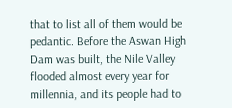that to list all of them would be pedantic. Before the Aswan High Dam was built, the Nile Valley flooded almost every year for millennia, and its people had to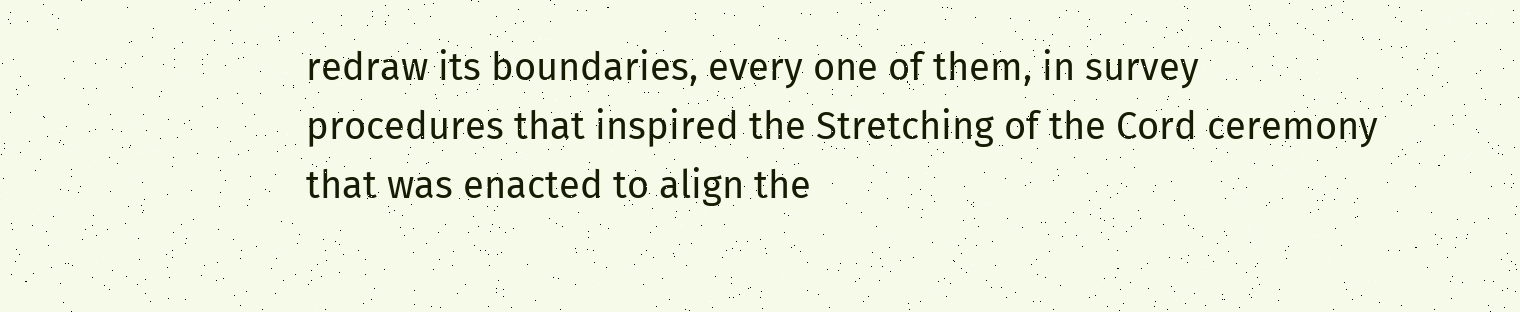redraw its boundaries, every one of them, in survey procedures that inspired the Stretching of the Cord ceremony that was enacted to align the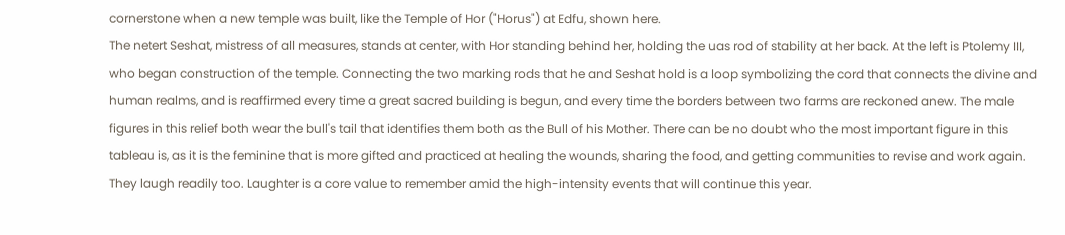cornerstone when a new temple was built, like the Temple of Hor ("Horus") at Edfu, shown here.
The netert Seshat, mistress of all measures, stands at center, with Hor standing behind her, holding the uas rod of stability at her back. At the left is Ptolemy III, who began construction of the temple. Connecting the two marking rods that he and Seshat hold is a loop symbolizing the cord that connects the divine and human realms, and is reaffirmed every time a great sacred building is begun, and every time the borders between two farms are reckoned anew. The male figures in this relief both wear the bull's tail that identifies them both as the Bull of his Mother. There can be no doubt who the most important figure in this tableau is, as it is the feminine that is more gifted and practiced at healing the wounds, sharing the food, and getting communities to revise and work again. They laugh readily too. Laughter is a core value to remember amid the high-intensity events that will continue this year.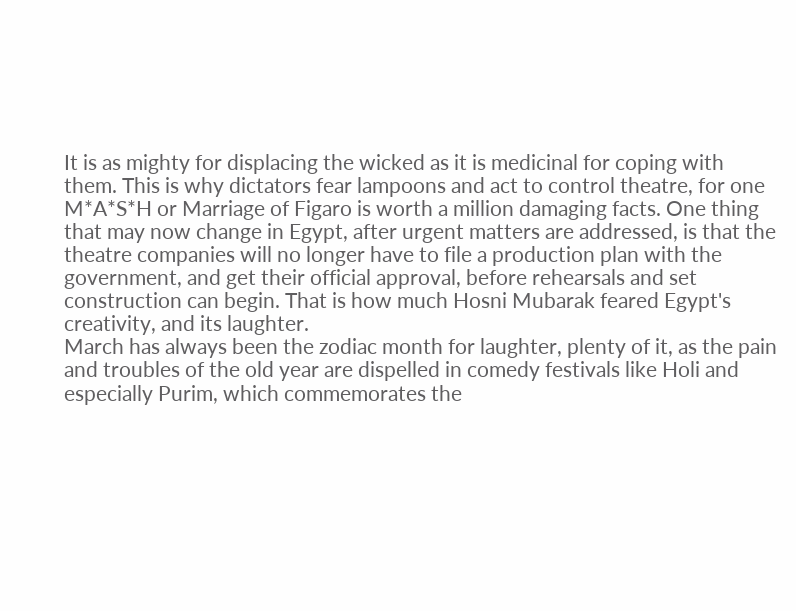It is as mighty for displacing the wicked as it is medicinal for coping with them. This is why dictators fear lampoons and act to control theatre, for one M*A*S*H or Marriage of Figaro is worth a million damaging facts. One thing that may now change in Egypt, after urgent matters are addressed, is that the theatre companies will no longer have to file a production plan with the government, and get their official approval, before rehearsals and set construction can begin. That is how much Hosni Mubarak feared Egypt's creativity, and its laughter.
March has always been the zodiac month for laughter, plenty of it, as the pain and troubles of the old year are dispelled in comedy festivals like Holi and especially Purim, which commemorates the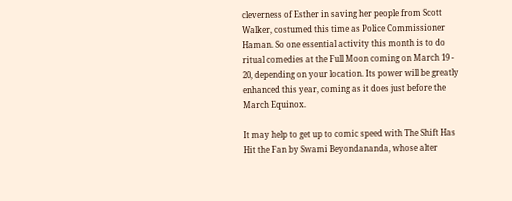cleverness of Esther in saving her people from Scott Walker, costumed this time as Police Commissioner Haman. So one essential activity this month is to do ritual comedies at the Full Moon coming on March 19 - 20, depending on your location. Its power will be greatly enhanced this year, coming as it does just before the March Equinox.

It may help to get up to comic speed with The Shift Has Hit the Fan by Swami Beyondananda, whose alter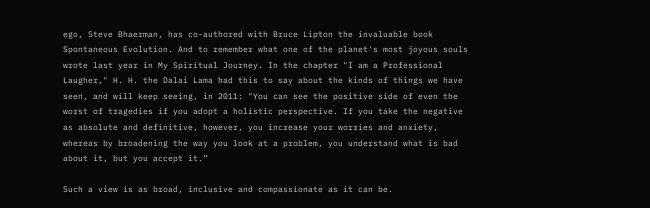ego, Steve Bhaerman, has co-authored with Bruce Lipton the invaluable book Spontaneous Evolution. And to remember what one of the planet's most joyous souls wrote last year in My Spiritual Journey. In the chapter "I am a Professional Laugher," H. H. the Dalai Lama had this to say about the kinds of things we have seen, and will keep seeing, in 2011: "You can see the positive side of even the worst of tragedies if you adopt a holistic perspective. If you take the negative as absolute and definitive, however, you increase your worries and anxiety, whereas by broadening the way you look at a problem, you understand what is bad about it, but you accept it.”

Such a view is as broad, inclusive and compassionate as it can be.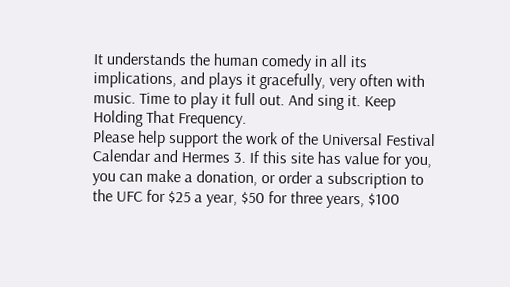It understands the human comedy in all its implications, and plays it gracefully, very often with music. Time to play it full out. And sing it. Keep Holding That Frequency.
Please help support the work of the Universal Festival Calendar and Hermes 3. If this site has value for you, you can make a donation, or order a subscription to the UFC for $25 a year, $50 for three years, $100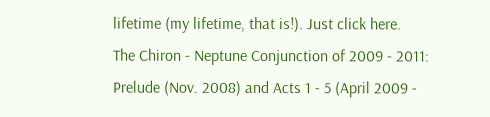lifetime (my lifetime, that is!). Just click here.
The Chiron - Neptune Conjunction of 2009 - 2011:
Prelude (Nov. 2008) and Acts 1 - 5 (April 2009 -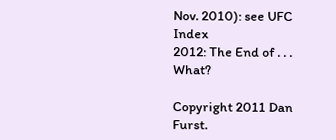Nov. 2010): see UFC Index
2012: The End of . . . What?

Copyright 2011 Dan Furst.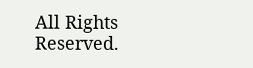All Rights Reserved.